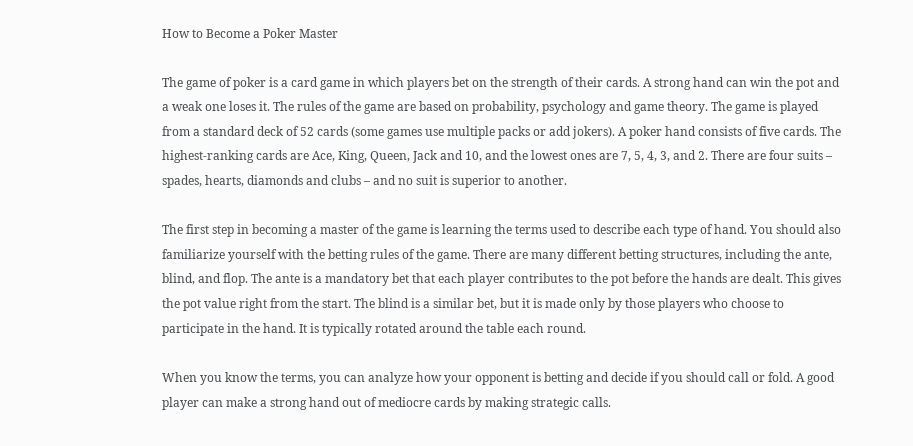How to Become a Poker Master

The game of poker is a card game in which players bet on the strength of their cards. A strong hand can win the pot and a weak one loses it. The rules of the game are based on probability, psychology and game theory. The game is played from a standard deck of 52 cards (some games use multiple packs or add jokers). A poker hand consists of five cards. The highest-ranking cards are Ace, King, Queen, Jack and 10, and the lowest ones are 7, 5, 4, 3, and 2. There are four suits – spades, hearts, diamonds and clubs – and no suit is superior to another.

The first step in becoming a master of the game is learning the terms used to describe each type of hand. You should also familiarize yourself with the betting rules of the game. There are many different betting structures, including the ante, blind, and flop. The ante is a mandatory bet that each player contributes to the pot before the hands are dealt. This gives the pot value right from the start. The blind is a similar bet, but it is made only by those players who choose to participate in the hand. It is typically rotated around the table each round.

When you know the terms, you can analyze how your opponent is betting and decide if you should call or fold. A good player can make a strong hand out of mediocre cards by making strategic calls.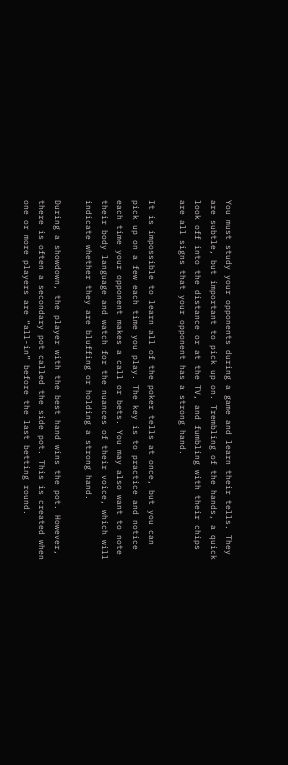You must study your opponents during a game and learn their tells. They are subtle, but important to pick up on. Trembling of the hands, a quick look off into the distance or at the TV, and fumbling with their chips are all signs that your opponent has a strong hand.

It is impossible to learn all of the poker tells at once, but you can pick up on a few each time you play. The key is to practice and notice each time your opponent makes a call or bets. You may also want to note their body language and watch for the nuances of their voice, which will indicate whether they are bluffing or holding a strong hand.

During a showdown, the player with the best hand wins the pot. However, there is often a secondary pot called the side pot. This is created when one or more players are “all-in” before the last betting round.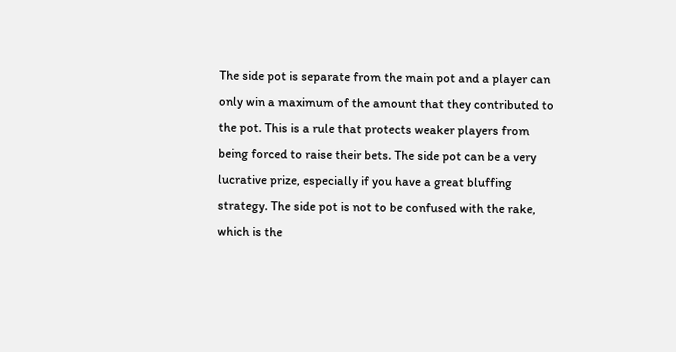The side pot is separate from the main pot and a player can only win a maximum of the amount that they contributed to the pot. This is a rule that protects weaker players from being forced to raise their bets. The side pot can be a very lucrative prize, especially if you have a great bluffing strategy. The side pot is not to be confused with the rake, which is the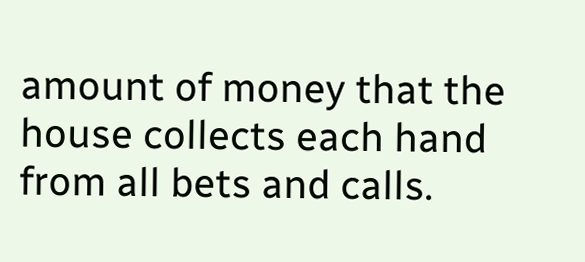amount of money that the house collects each hand from all bets and calls.